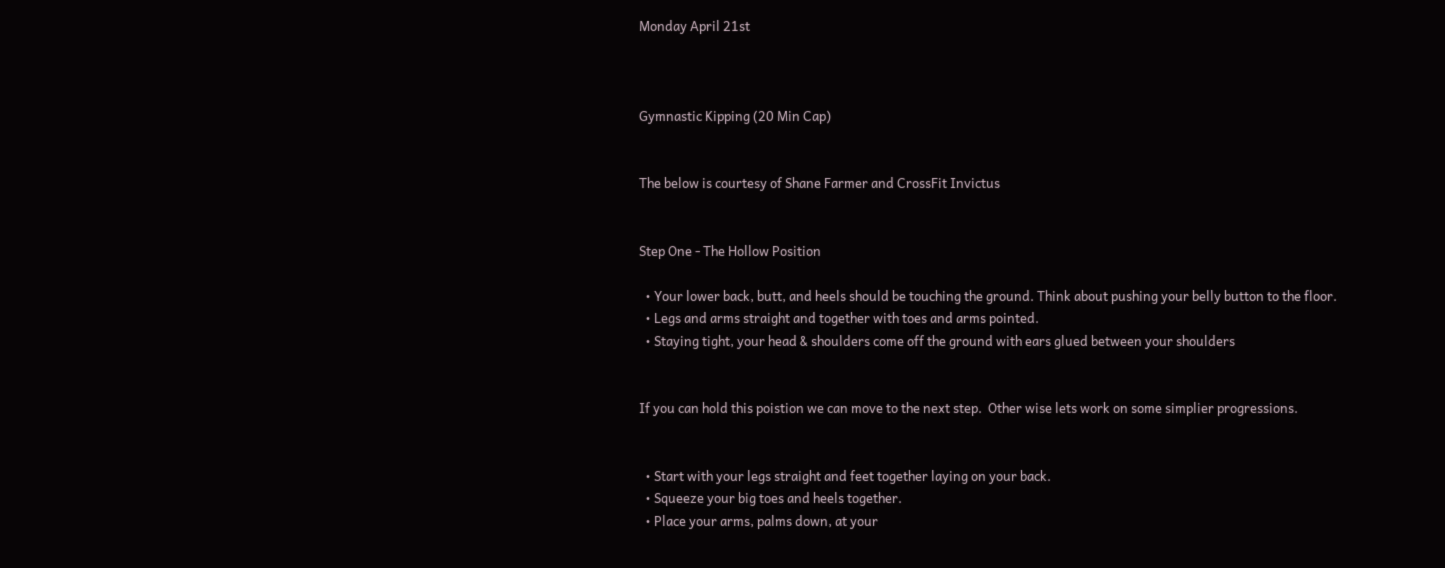Monday April 21st



Gymnastic Kipping (20 Min Cap)


The below is courtesy of Shane Farmer and CrossFit Invictus


Step One - The Hollow Position

  • Your lower back, butt, and heels should be touching the ground. Think about pushing your belly button to the floor.
  • Legs and arms straight and together with toes and arms pointed.
  • Staying tight, your head & shoulders come off the ground with ears glued between your shoulders


If you can hold this poistion we can move to the next step.  Other wise lets work on some simplier progressions.


  • Start with your legs straight and feet together laying on your back.
  • Squeeze your big toes and heels together.
  • Place your arms, palms down, at your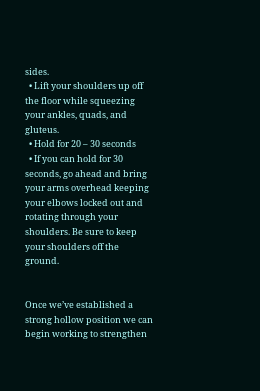sides.
  • Lift your shoulders up off the floor while squeezing your ankles, quads, and gluteus.
  • Hold for 20 – 30 seconds
  • If you can hold for 30 seconds, go ahead and bring your arms overhead keeping your elbows locked out and rotating through your shoulders. Be sure to keep your shoulders off the ground.


Once we’ve established a strong hollow position we can begin working to strengthen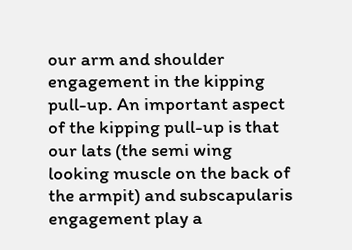our arm and shoulder engagement in the kipping pull-up. An important aspect of the kipping pull-up is that our lats (the semi wing looking muscle on the back of the armpit) and subscapularis engagement play a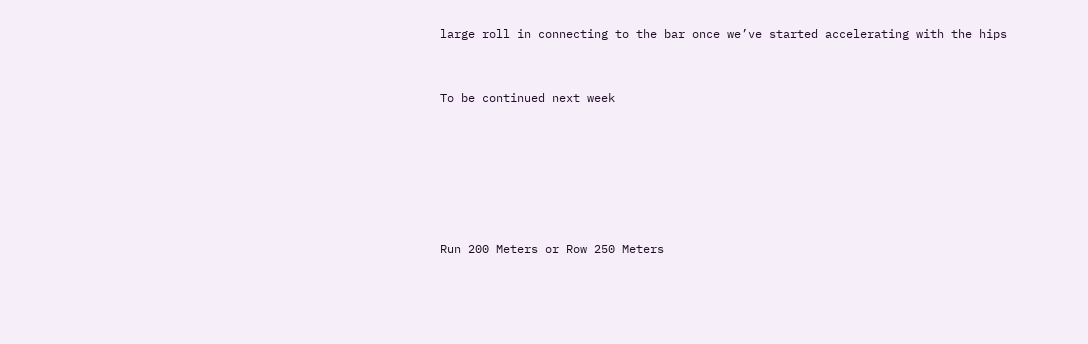large roll in connecting to the bar once we’ve started accelerating with the hips


To be continued next week






Run 200 Meters or Row 250 Meters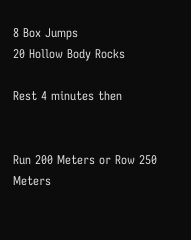8 Box Jumps
20 Hollow Body Rocks

Rest 4 minutes then


Run 200 Meters or Row 250 Meters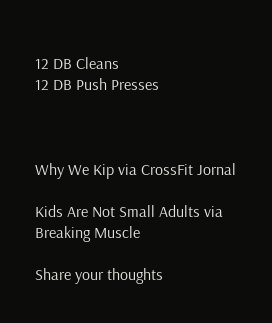12 DB Cleans
12 DB Push Presses



Why We Kip via CrossFit Jornal

Kids Are Not Small Adults via Breaking Muscle

Share your thoughts